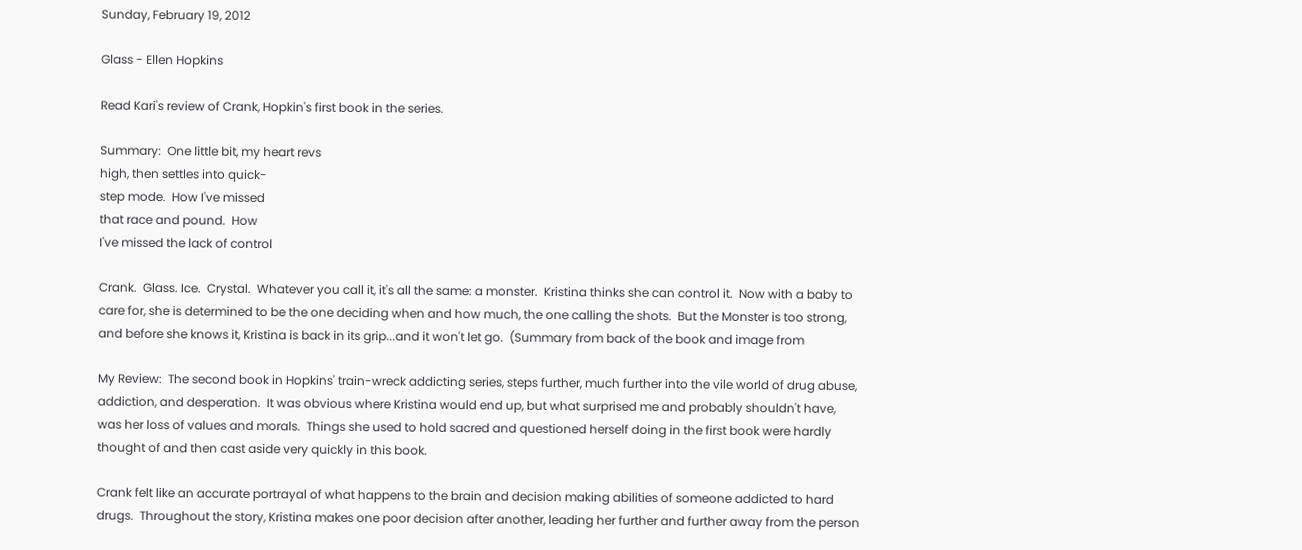Sunday, February 19, 2012

Glass - Ellen Hopkins

Read Kari's review of Crank, Hopkin's first book in the series.

Summary:  One little bit, my heart revs
high, then settles into quick-
step mode.  How I've missed
that race and pound.  How
I've missed the lack of control

Crank.  Glass. Ice.  Crystal.  Whatever you call it, it's all the same: a monster.  Kristina thinks she can control it.  Now with a baby to care for, she is determined to be the one deciding when and how much, the one calling the shots.  But the Monster is too strong, and before she knows it, Kristina is back in its grip...and it won't let go.  (Summary from back of the book and image from

My Review:  The second book in Hopkins' train-wreck addicting series, steps further, much further into the vile world of drug abuse, addiction, and desperation.  It was obvious where Kristina would end up, but what surprised me and probably shouldn't have, was her loss of values and morals.  Things she used to hold sacred and questioned herself doing in the first book were hardly thought of and then cast aside very quickly in this book.

Crank felt like an accurate portrayal of what happens to the brain and decision making abilities of someone addicted to hard drugs.  Throughout the story, Kristina makes one poor decision after another, leading her further and further away from the person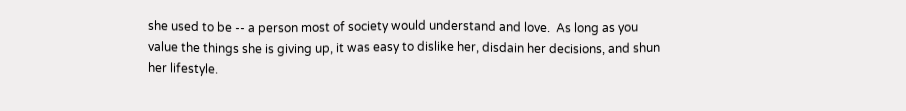she used to be -- a person most of society would understand and love.  As long as you value the things she is giving up, it was easy to dislike her, disdain her decisions, and shun her lifestyle.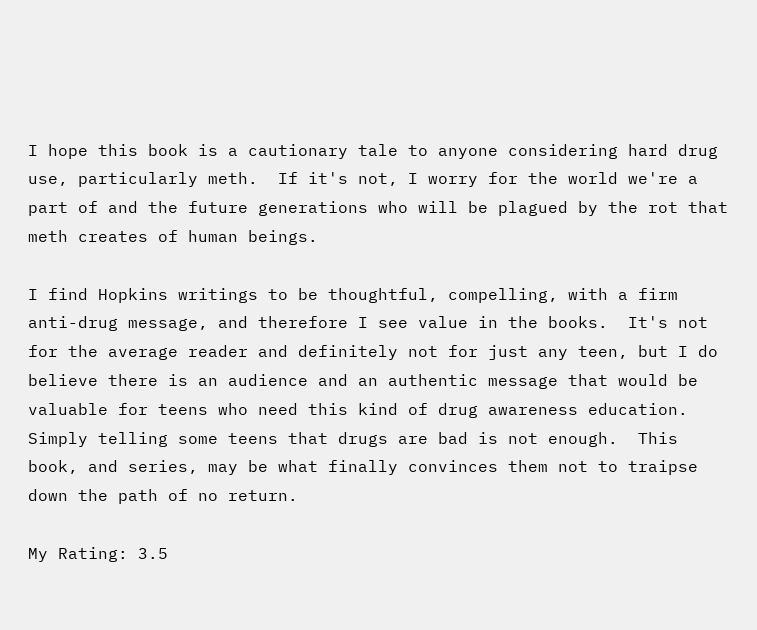I hope this book is a cautionary tale to anyone considering hard drug use, particularly meth.  If it's not, I worry for the world we're a part of and the future generations who will be plagued by the rot that meth creates of human beings.

I find Hopkins writings to be thoughtful, compelling, with a firm anti-drug message, and therefore I see value in the books.  It's not for the average reader and definitely not for just any teen, but I do believe there is an audience and an authentic message that would be valuable for teens who need this kind of drug awareness education.  Simply telling some teens that drugs are bad is not enough.  This book, and series, may be what finally convinces them not to traipse down the path of no return.

My Rating: 3.5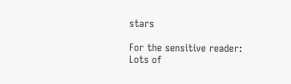stars

For the sensitive reader:  Lots of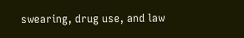swearing, drug use, and law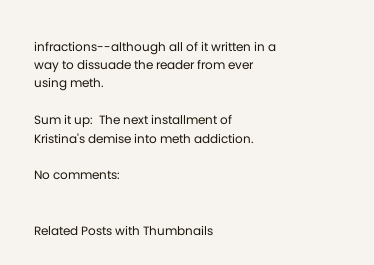infractions--although all of it written in a way to dissuade the reader from ever using meth.

Sum it up:  The next installment of Kristina's demise into meth addiction.

No comments:


Related Posts with Thumbnails